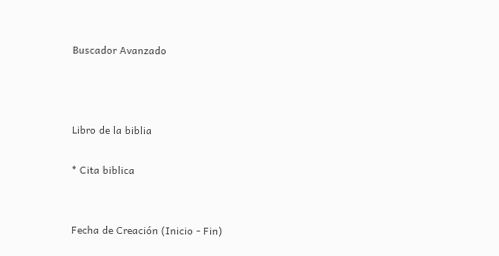Buscador Avanzado



Libro de la biblia

* Cita biblica


Fecha de Creación (Inicio - Fin)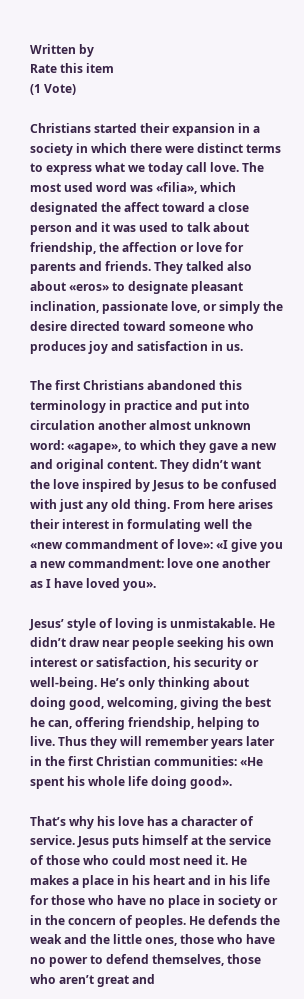Written by
Rate this item
(1 Vote)

Christians started their expansion in a society in which there were distinct terms to express what we today call love. The most used word was «filia», which designated the affect toward a close person and it was used to talk about friendship, the affection or love for parents and friends. They talked also about «eros» to designate pleasant inclination, passionate love, or simply the desire directed toward someone who produces joy and satisfaction in us.

The first Christians abandoned this terminology in practice and put into circulation another almost unknown word: «agape», to which they gave a new and original content. They didn’t want the love inspired by Jesus to be confused with just any old thing. From here arises their interest in formulating well the «new commandment of love»: «I give you a new commandment: love one another as I have loved you».

Jesus’ style of loving is unmistakable. He didn’t draw near people seeking his own interest or satisfaction, his security or well-being. He’s only thinking about doing good, welcoming, giving the best he can, offering friendship, helping to live. Thus they will remember years later in the first Christian communities: «He spent his whole life doing good».

That’s why his love has a character of service. Jesus puts himself at the service of those who could most need it. He makes a place in his heart and in his life for those who have no place in society or in the concern of peoples. He defends the weak and the little ones, those who have no power to defend themselves, those who aren’t great and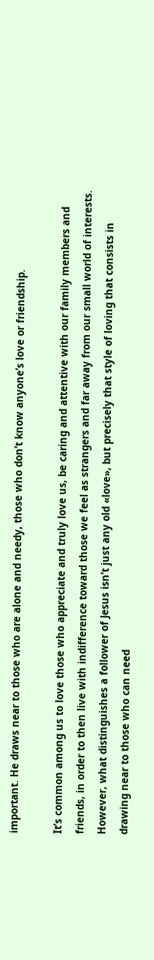important. He draws near to those who are alone and needy, those who don’t know anyone’s love or friendship.

It’s common among us to love those who appreciate and truly love us, be caring and attentive with our family members and friends, in order to then live with indifference toward those we feel as strangers and far away from our small world of interests. However, what distinguishes a follower of Jesus isn’t just any old «love», but precisely that style of loving that consists in drawing near to those who can need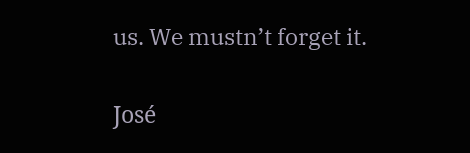us. We mustn’t forget it.


José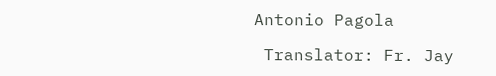Antonio Pagola

 Translator: Fr. Jay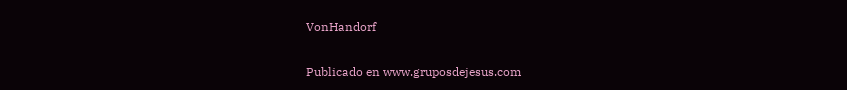VonHandorf

Publicado en www.gruposdejesus.com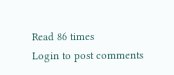Read 86 times
Login to post comments